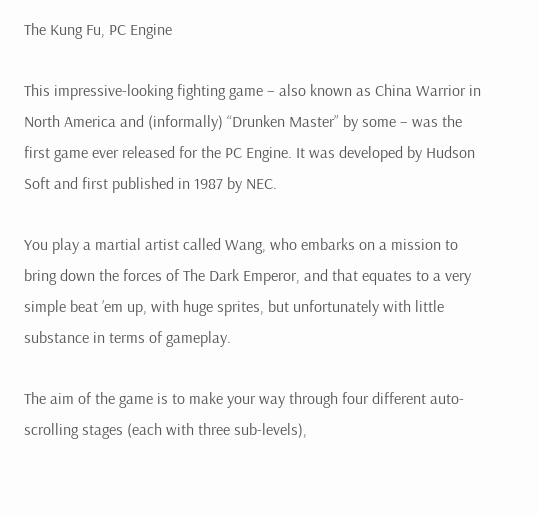The Kung Fu, PC Engine

This impressive-looking fighting game – also known as China Warrior in North America and (informally) “Drunken Master” by some – was the first game ever released for the PC Engine. It was developed by Hudson Soft and first published in 1987 by NEC.

You play a martial artist called Wang, who embarks on a mission to bring down the forces of The Dark Emperor, and that equates to a very simple beat ’em up, with huge sprites, but unfortunately with little substance in terms of gameplay.

The aim of the game is to make your way through four different auto-scrolling stages (each with three sub-levels),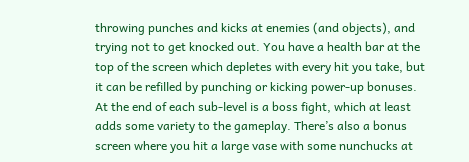throwing punches and kicks at enemies (and objects), and trying not to get knocked out. You have a health bar at the top of the screen which depletes with every hit you take, but it can be refilled by punching or kicking power-up bonuses. At the end of each sub-level is a boss fight, which at least adds some variety to the gameplay. There’s also a bonus screen where you hit a large vase with some nunchucks at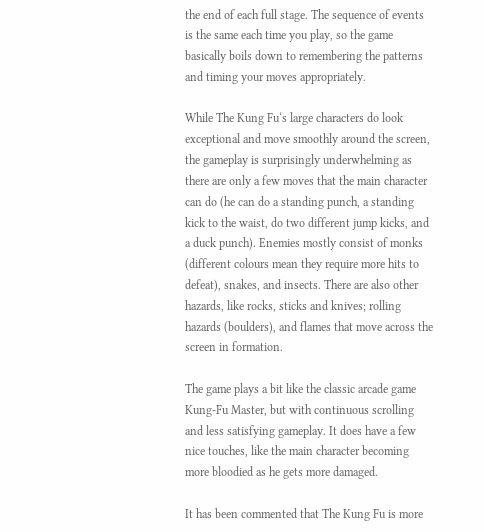the end of each full stage. The sequence of events is the same each time you play, so the game basically boils down to remembering the patterns and timing your moves appropriately.

While The Kung Fu‘s large characters do look exceptional and move smoothly around the screen, the gameplay is surprisingly underwhelming as there are only a few moves that the main character can do (he can do a standing punch, a standing kick to the waist, do two different jump kicks, and a duck punch). Enemies mostly consist of monks (different colours mean they require more hits to defeat), snakes, and insects. There are also other hazards, like rocks, sticks and knives; rolling hazards (boulders), and flames that move across the screen in formation.

The game plays a bit like the classic arcade game Kung-Fu Master, but with continuous scrolling and less satisfying gameplay. It does have a few nice touches, like the main character becoming more bloodied as he gets more damaged.

It has been commented that The Kung Fu is more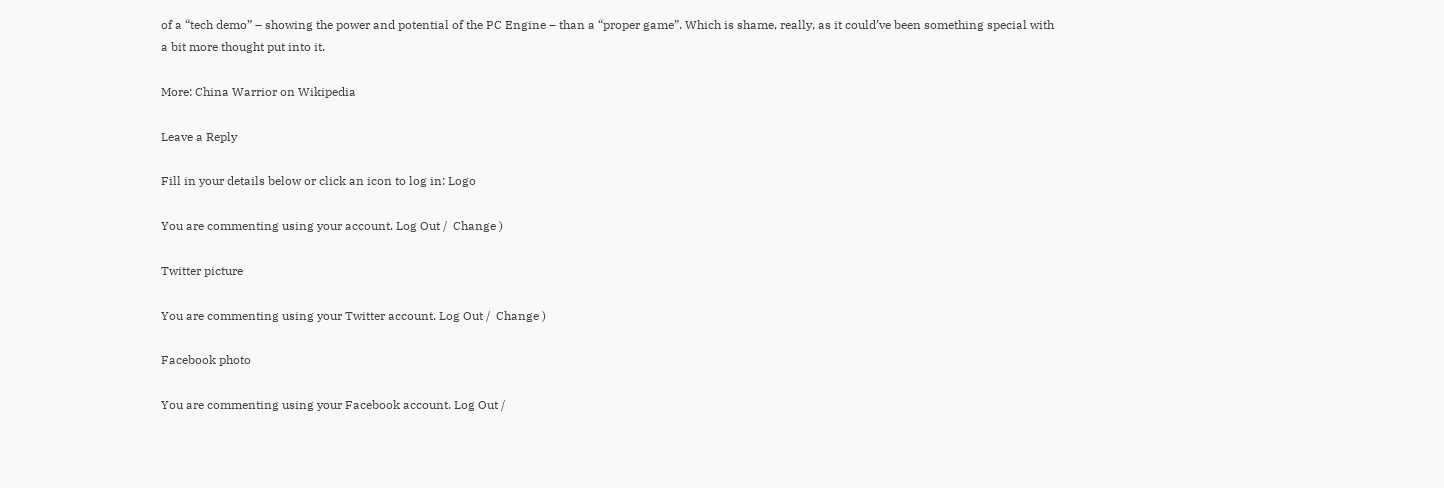of a “tech demo” – showing the power and potential of the PC Engine – than a “proper game”. Which is shame, really, as it could’ve been something special with a bit more thought put into it.

More: China Warrior on Wikipedia

Leave a Reply

Fill in your details below or click an icon to log in: Logo

You are commenting using your account. Log Out /  Change )

Twitter picture

You are commenting using your Twitter account. Log Out /  Change )

Facebook photo

You are commenting using your Facebook account. Log Out /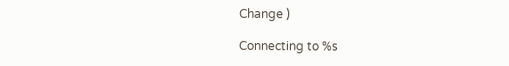Change )

Connecting to %s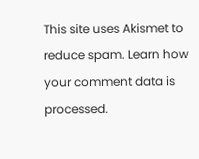This site uses Akismet to reduce spam. Learn how your comment data is processed.